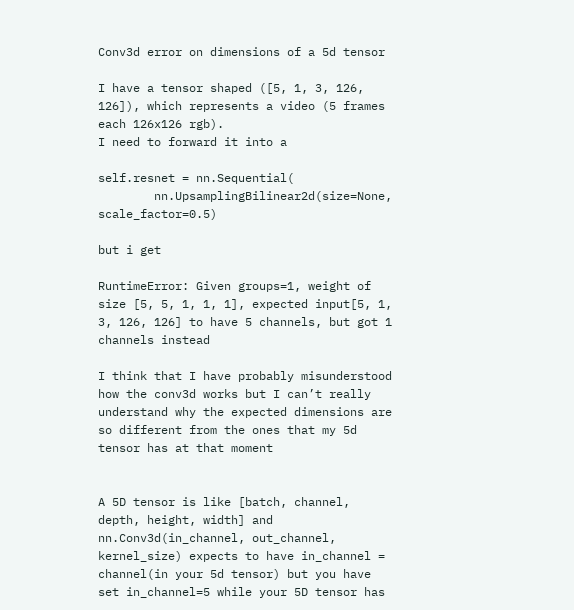Conv3d error on dimensions of a 5d tensor

I have a tensor shaped ([5, 1, 3, 126, 126]), which represents a video (5 frames each 126x126 rgb).
I need to forward it into a

self.resnet = nn.Sequential(
        nn.UpsamplingBilinear2d(size=None, scale_factor=0.5)

but i get

RuntimeError: Given groups=1, weight of size [5, 5, 1, 1, 1], expected input[5, 1, 3, 126, 126] to have 5 channels, but got 1 channels instead

I think that I have probably misunderstood how the conv3d works but I can’t really understand why the expected dimensions are so different from the ones that my 5d tensor has at that moment


A 5D tensor is like [batch, channel, depth, height, width] and nn.Conv3d(in_channel, out_channel, kernel_size) expects to have in_channel = channel(in your 5d tensor) but you have set in_channel=5 while your 5D tensor has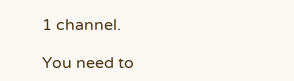1 channel.

You need to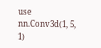use nn.Conv3d(1, 5, 1)